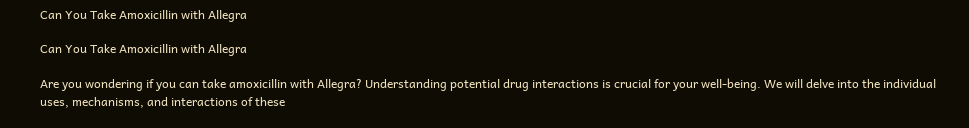Can You Take Amoxicillin with Allegra

Can You Take Amoxicillin with Allegra

Are you wondering if you can take amoxicillin with Allegra? Understanding potential drug interactions is crucial for your well-being. We will delve into the individual uses, mechanisms, and interactions of these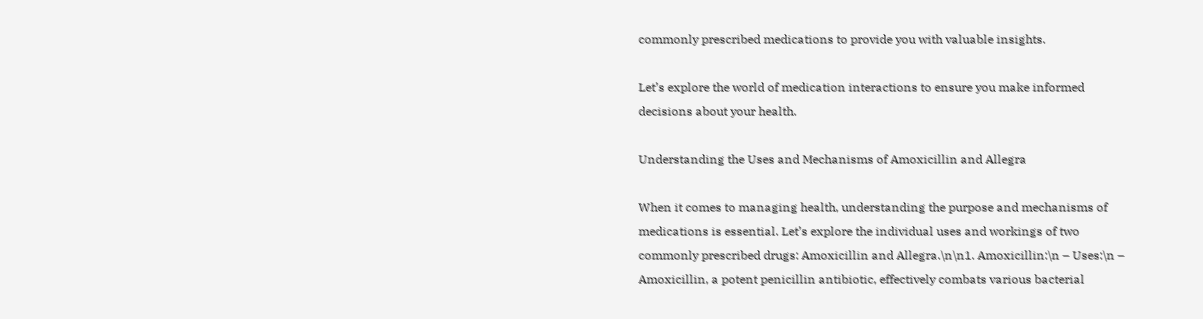commonly prescribed medications to provide you with valuable insights.

Let’s explore the world of medication interactions to ensure you make informed decisions about your health.

Understanding the Uses and Mechanisms of Amoxicillin and Allegra

When it comes to managing health, understanding the purpose and mechanisms of medications is essential. Let’s explore the individual uses and workings of two commonly prescribed drugs: Amoxicillin and Allegra.\n\n1. Amoxicillin:\n – Uses:\n – Amoxicillin, a potent penicillin antibiotic, effectively combats various bacterial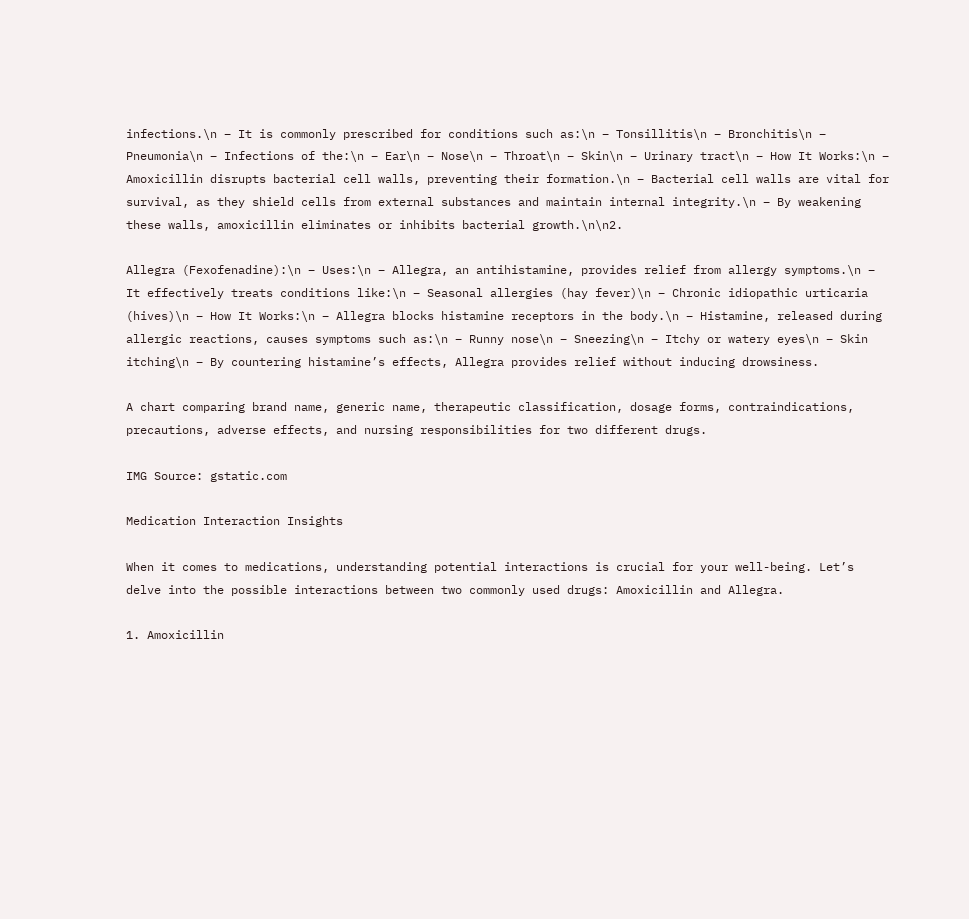infections.\n – It is commonly prescribed for conditions such as:\n – Tonsillitis\n – Bronchitis\n – Pneumonia\n – Infections of the:\n – Ear\n – Nose\n – Throat\n – Skin\n – Urinary tract\n – How It Works:\n – Amoxicillin disrupts bacterial cell walls, preventing their formation.\n – Bacterial cell walls are vital for survival, as they shield cells from external substances and maintain internal integrity.\n – By weakening these walls, amoxicillin eliminates or inhibits bacterial growth.\n\n2.

Allegra (Fexofenadine):\n – Uses:\n – Allegra, an antihistamine, provides relief from allergy symptoms.\n – It effectively treats conditions like:\n – Seasonal allergies (hay fever)\n – Chronic idiopathic urticaria (hives)\n – How It Works:\n – Allegra blocks histamine receptors in the body.\n – Histamine, released during allergic reactions, causes symptoms such as:\n – Runny nose\n – Sneezing\n – Itchy or watery eyes\n – Skin itching\n – By countering histamine’s effects, Allegra provides relief without inducing drowsiness.

A chart comparing brand name, generic name, therapeutic classification, dosage forms, contraindications, precautions, adverse effects, and nursing responsibilities for two different drugs.

IMG Source: gstatic.com

Medication Interaction Insights

When it comes to medications, understanding potential interactions is crucial for your well-being. Let’s delve into the possible interactions between two commonly used drugs: Amoxicillin and Allegra.

1. Amoxicillin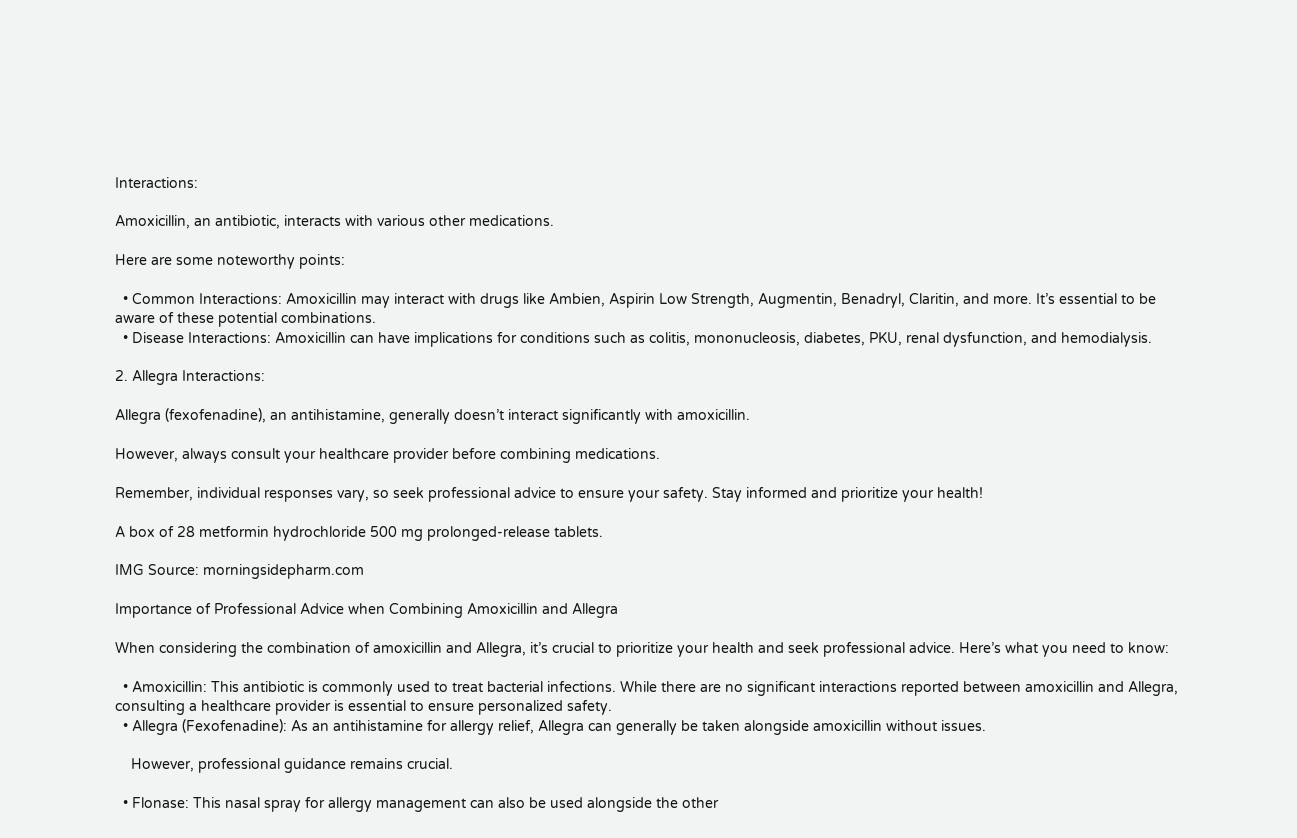Interactions:

Amoxicillin, an antibiotic, interacts with various other medications.

Here are some noteworthy points:

  • Common Interactions: Amoxicillin may interact with drugs like Ambien, Aspirin Low Strength, Augmentin, Benadryl, Claritin, and more. It’s essential to be aware of these potential combinations.
  • Disease Interactions: Amoxicillin can have implications for conditions such as colitis, mononucleosis, diabetes, PKU, renal dysfunction, and hemodialysis.

2. Allegra Interactions:

Allegra (fexofenadine), an antihistamine, generally doesn’t interact significantly with amoxicillin.

However, always consult your healthcare provider before combining medications.

Remember, individual responses vary, so seek professional advice to ensure your safety. Stay informed and prioritize your health!

A box of 28 metformin hydrochloride 500 mg prolonged-release tablets.

IMG Source: morningsidepharm.com

Importance of Professional Advice when Combining Amoxicillin and Allegra

When considering the combination of amoxicillin and Allegra, it’s crucial to prioritize your health and seek professional advice. Here’s what you need to know:

  • Amoxicillin: This antibiotic is commonly used to treat bacterial infections. While there are no significant interactions reported between amoxicillin and Allegra, consulting a healthcare provider is essential to ensure personalized safety.
  • Allegra (Fexofenadine): As an antihistamine for allergy relief, Allegra can generally be taken alongside amoxicillin without issues.

    However, professional guidance remains crucial.

  • Flonase: This nasal spray for allergy management can also be used alongside the other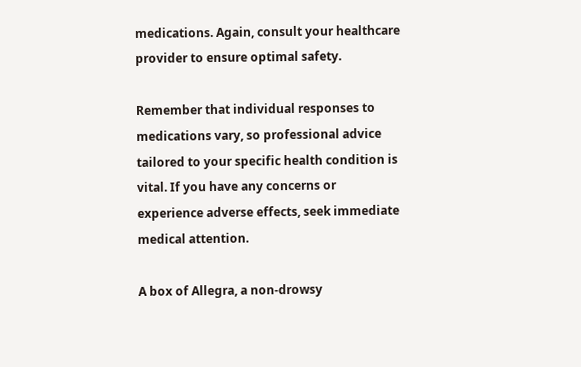medications. Again, consult your healthcare provider to ensure optimal safety.

Remember that individual responses to medications vary, so professional advice tailored to your specific health condition is vital. If you have any concerns or experience adverse effects, seek immediate medical attention.

A box of Allegra, a non-drowsy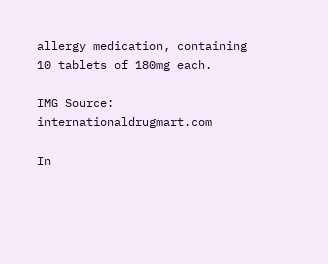allergy medication, containing 10 tablets of 180mg each.

IMG Source: internationaldrugmart.com

In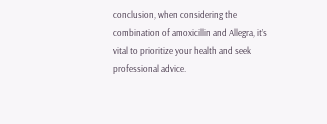conclusion, when considering the combination of amoxicillin and Allegra, it’s vital to prioritize your health and seek professional advice.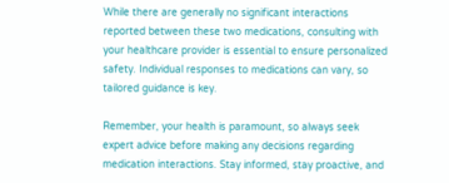While there are generally no significant interactions reported between these two medications, consulting with your healthcare provider is essential to ensure personalized safety. Individual responses to medications can vary, so tailored guidance is key.

Remember, your health is paramount, so always seek expert advice before making any decisions regarding medication interactions. Stay informed, stay proactive, and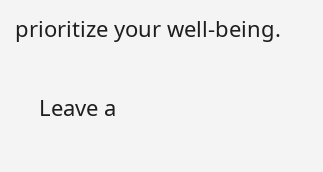prioritize your well-being.


    Leave a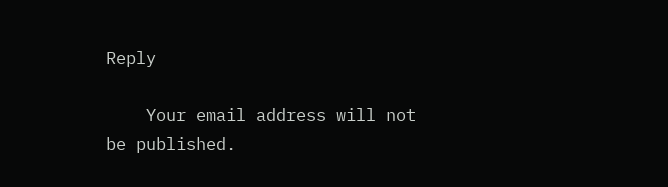Reply

    Your email address will not be published.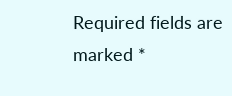Required fields are marked *